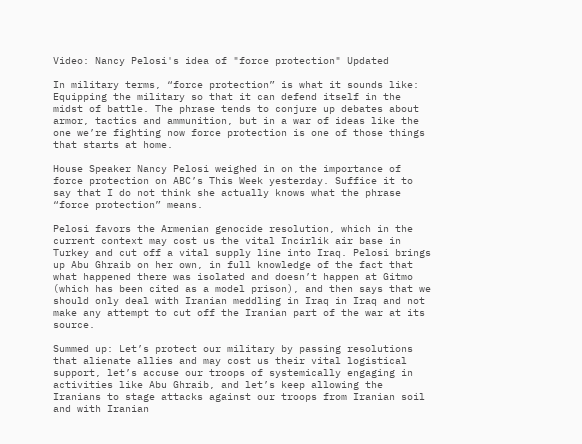Video: Nancy Pelosi's idea of "force protection" Updated

In military terms, “force protection” is what it sounds like: Equipping the military so that it can defend itself in the midst of battle. The phrase tends to conjure up debates about armor, tactics and ammunition, but in a war of ideas like the one we’re fighting now force protection is one of those things that starts at home.

House Speaker Nancy Pelosi weighed in on the importance of force protection on ABC’s This Week yesterday. Suffice it to say that I do not think she actually knows what the phrase “force protection” means.

Pelosi favors the Armenian genocide resolution, which in the current context may cost us the vital Incirlik air base in Turkey and cut off a vital supply line into Iraq. Pelosi brings up Abu Ghraib on her own, in full knowledge of the fact that what happened there was isolated and doesn’t happen at Gitmo (which has been cited as a model prison), and then says that we should only deal with Iranian meddling in Iraq in Iraq and not make any attempt to cut off the Iranian part of the war at its source.

Summed up: Let’s protect our military by passing resolutions that alienate allies and may cost us their vital logistical support, let’s accuse our troops of systemically engaging in activities like Abu Ghraib, and let’s keep allowing the Iranians to stage attacks against our troops from Iranian soil and with Iranian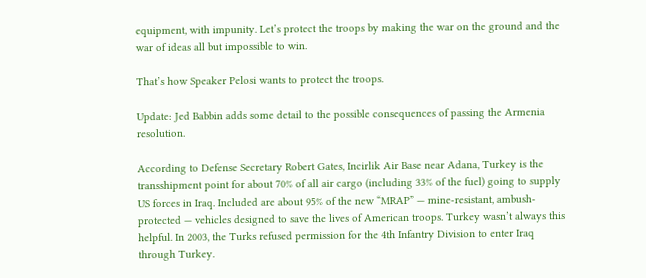equipment, with impunity. Let’s protect the troops by making the war on the ground and the war of ideas all but impossible to win.

That’s how Speaker Pelosi wants to protect the troops.

Update: Jed Babbin adds some detail to the possible consequences of passing the Armenia resolution.

According to Defense Secretary Robert Gates, Incirlik Air Base near Adana, Turkey is the transshipment point for about 70% of all air cargo (including 33% of the fuel) going to supply US forces in Iraq. Included are about 95% of the new “MRAP” — mine-resistant, ambush-protected — vehicles designed to save the lives of American troops. Turkey wasn’t always this helpful. In 2003, the Turks refused permission for the 4th Infantry Division to enter Iraq through Turkey.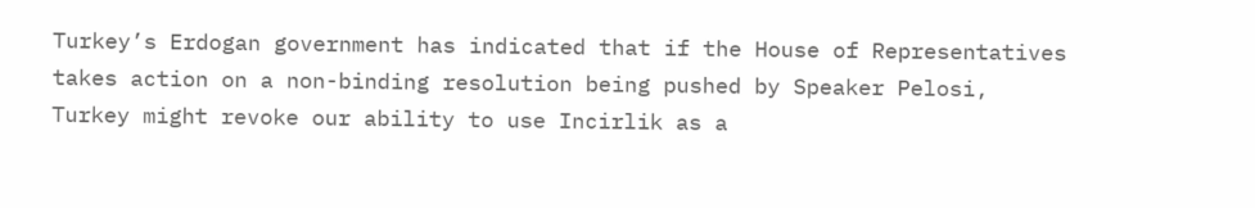Turkey’s Erdogan government has indicated that if the House of Representatives takes action on a non-binding resolution being pushed by Speaker Pelosi, Turkey might revoke our ability to use Incirlik as a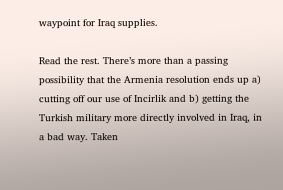waypoint for Iraq supplies.

Read the rest. There’s more than a passing possibility that the Armenia resolution ends up a) cutting off our use of Incirlik and b) getting the Turkish military more directly involved in Iraq, in a bad way. Taken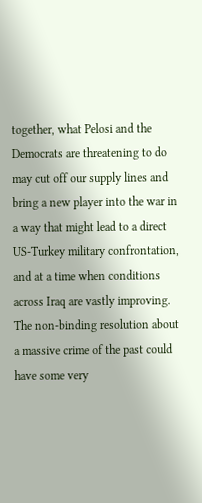together, what Pelosi and the Democrats are threatening to do may cut off our supply lines and bring a new player into the war in a way that might lead to a direct US-Turkey military confrontation, and at a time when conditions across Iraq are vastly improving. The non-binding resolution about a massive crime of the past could have some very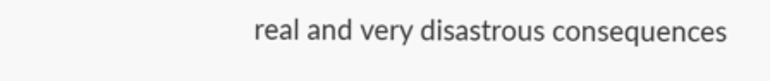real and very disastrous consequences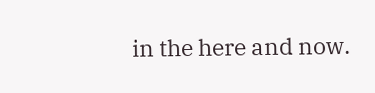in the here and now.